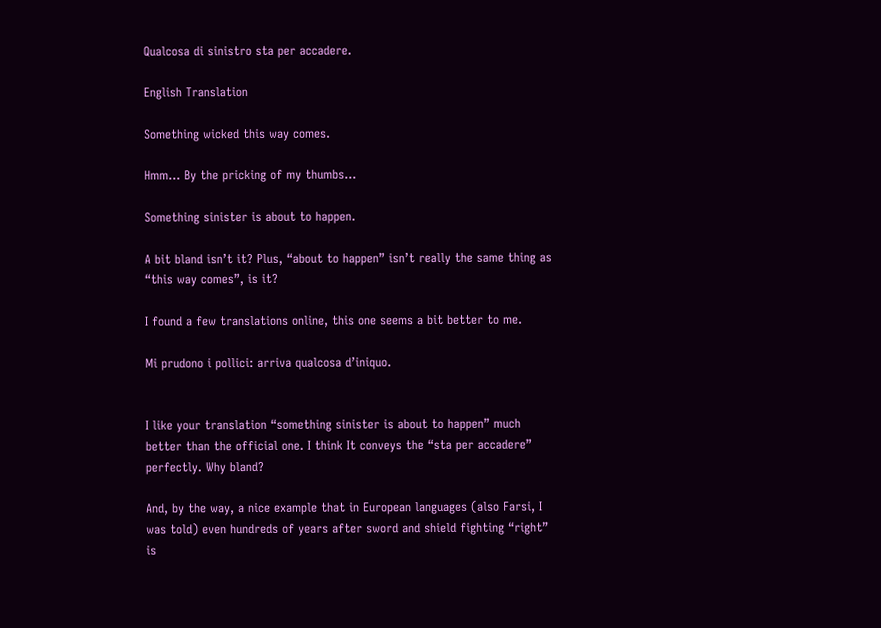Qualcosa di sinistro sta per accadere.

English Translation

Something wicked this way comes.

Hmm… By the pricking of my thumbs…

Something sinister is about to happen.

A bit bland isn’t it? Plus, “about to happen” isn’t really the same thing as “this way comes”, is it?

I found a few translations online, this one seems a bit better to me.

Mi prudono i pollici: arriva qualcosa d’iniquo.


I like your translation “something sinister is about to happen” much better than the official one. I think It conveys the “sta per accadere” perfectly. Why bland?

And, by the way, a nice example that in European languages (also Farsi, I was told) even hundreds of years after sword and shield fighting “right” is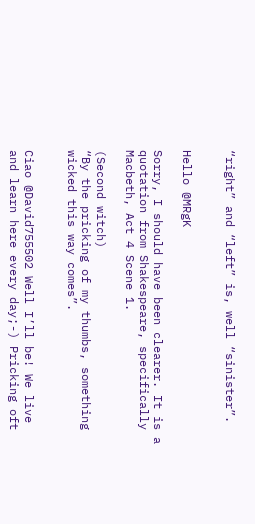“right” and “left” is, well “sinister”.


Hello @MRgK

Sorry, I should have been clearer. It is a quotation from Shakespeare, specifically Macbeth, Act 4 Scene 1.

(Second witch)
“By the pricking of my thumbs, something wicked this way comes”.


Ciao @David755502 Well I’ll be! We live and learn here every day;-) Pricking oft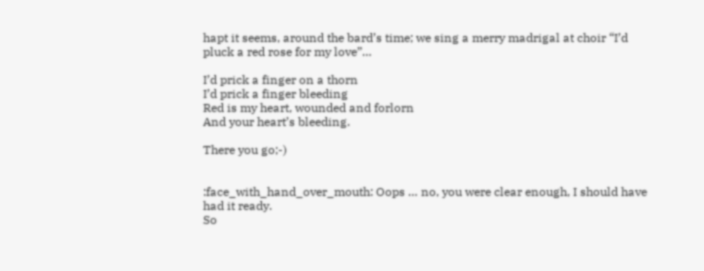hapt it seems, around the bard’s time; we sing a merry madrigal at choir “I’d pluck a red rose for my love”…

I’d prick a finger on a thorn
I’d prick a finger bleeding
Red is my heart, wounded and forlorn
And your heart’s bleeding.

There you go;-)


:face_with_hand_over_mouth: Oops … no, you were clear enough, I should have had it ready.
So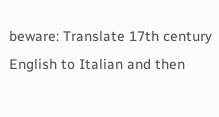beware: Translate 17th century English to Italian and then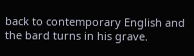back to contemporary English and the bard turns in his grave.